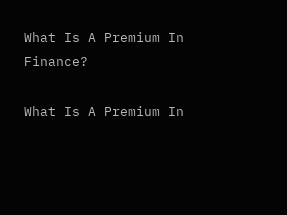What Is A Premium In Finance?

What Is A Premium In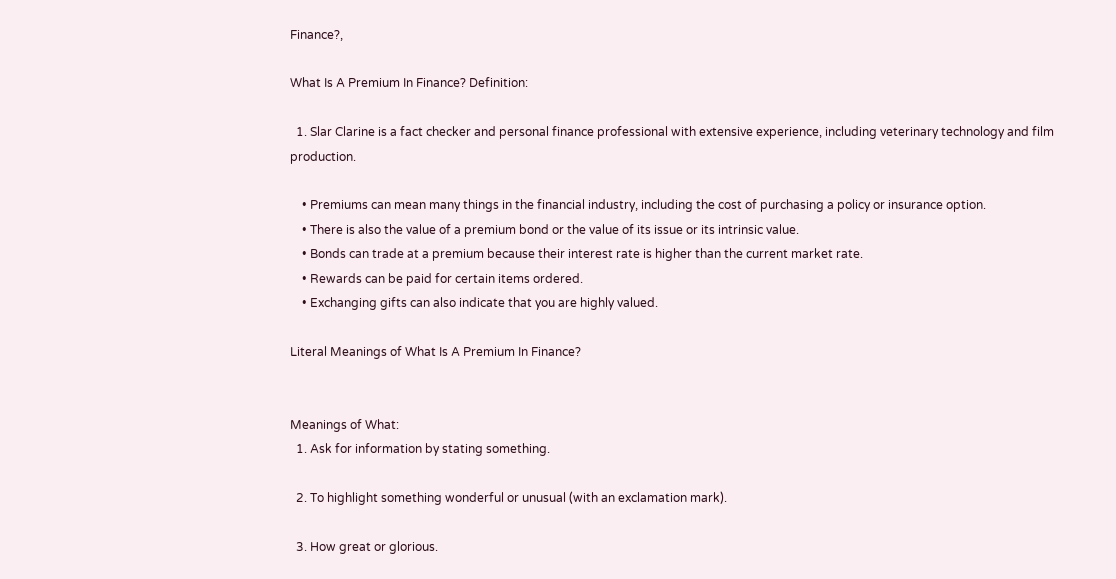Finance?,

What Is A Premium In Finance? Definition:

  1. Slar Clarine is a fact checker and personal finance professional with extensive experience, including veterinary technology and film production.

    • Premiums can mean many things in the financial industry, including the cost of purchasing a policy or insurance option.
    • There is also the value of a premium bond or the value of its issue or its intrinsic value.
    • Bonds can trade at a premium because their interest rate is higher than the current market rate.
    • Rewards can be paid for certain items ordered.
    • Exchanging gifts can also indicate that you are highly valued.

Literal Meanings of What Is A Premium In Finance?


Meanings of What:
  1. Ask for information by stating something.

  2. To highlight something wonderful or unusual (with an exclamation mark).

  3. How great or glorious.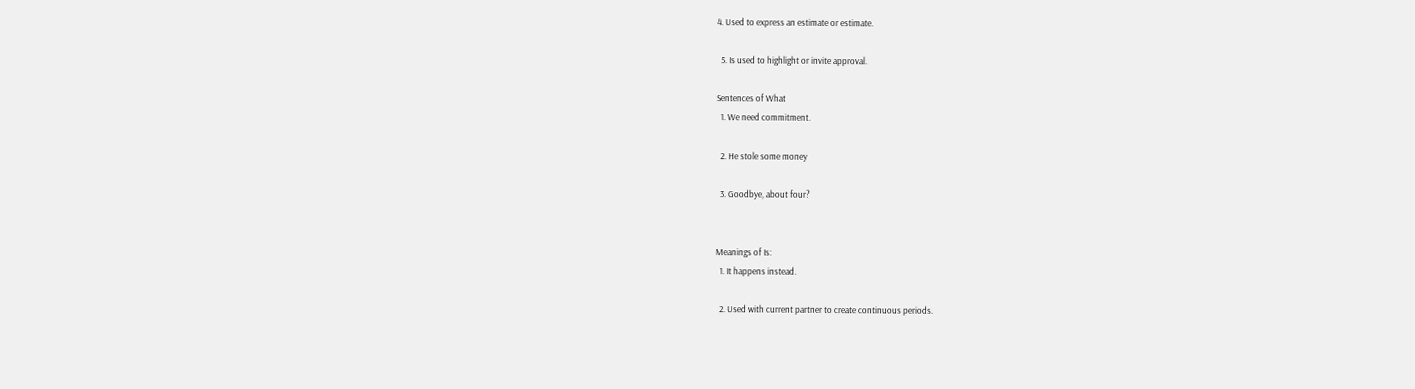4. Used to express an estimate or estimate.

  5. Is used to highlight or invite approval.

Sentences of What
  1. We need commitment.

  2. He stole some money

  3. Goodbye, about four?


Meanings of Is:
  1. It happens instead.

  2. Used with current partner to create continuous periods.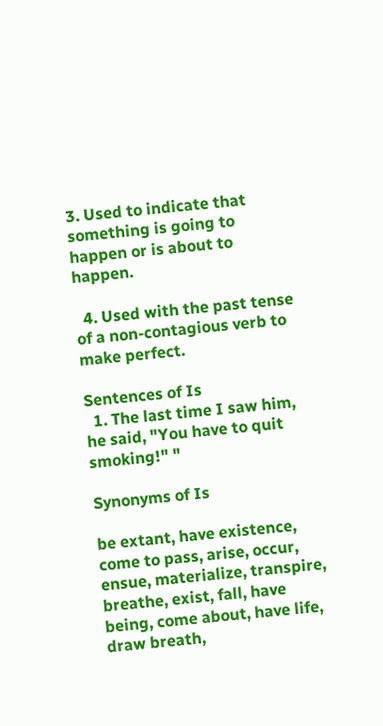3. Used to indicate that something is going to happen or is about to happen.

  4. Used with the past tense of a non-contagious verb to make perfect.

Sentences of Is
  1. The last time I saw him, he said, "You have to quit smoking!" "

Synonyms of Is

be extant, have existence, come to pass, arise, occur, ensue, materialize, transpire, breathe, exist, fall, have being, come about, have life, draw breath,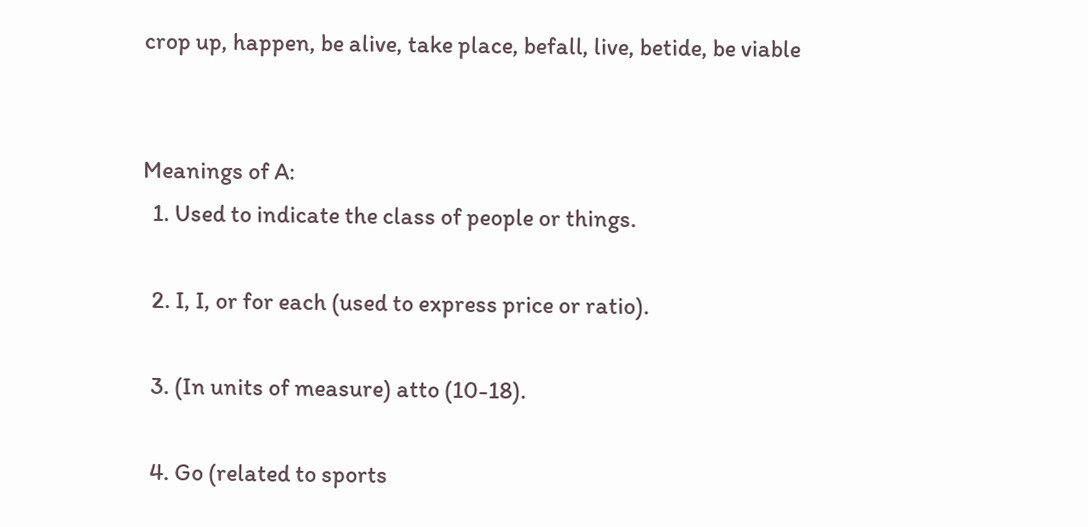crop up, happen, be alive, take place, befall, live, betide, be viable


Meanings of A:
  1. Used to indicate the class of people or things.

  2. I, I, or for each (used to express price or ratio).

  3. (In units of measure) atto (10-18).

  4. Go (related to sports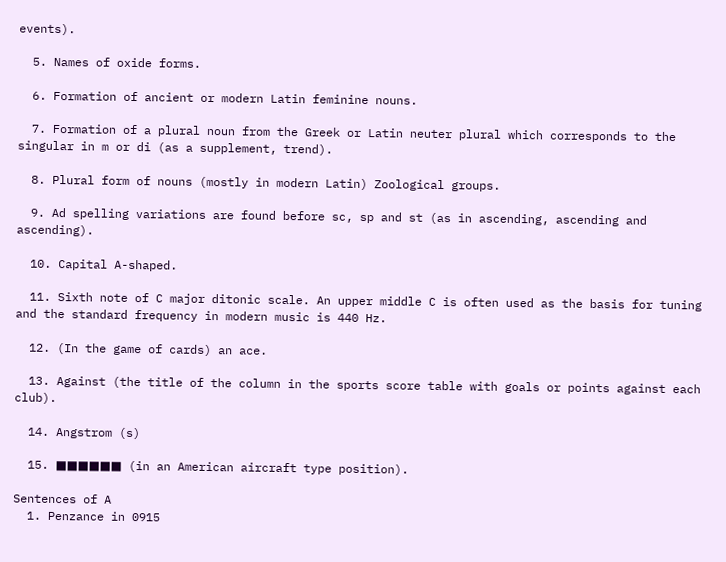events).

  5. Names of oxide forms.

  6. Formation of ancient or modern Latin feminine nouns.

  7. Formation of a plural noun from the Greek or Latin neuter plural which corresponds to the singular in m or di (as a supplement, trend).

  8. Plural form of nouns (mostly in modern Latin) Zoological groups.

  9. Ad spelling variations are found before sc, sp and st (as in ascending, ascending and ascending).

  10. Capital A-shaped.

  11. Sixth note of C major ditonic scale. An upper middle C is often used as the basis for tuning and the standard frequency in modern music is 440 Hz.

  12. (In the game of cards) an ace.

  13. Against (the title of the column in the sports score table with goals or points against each club).

  14. Angstrom (s)

  15. ■■■■■■ (in an American aircraft type position).

Sentences of A
  1. Penzance in 0915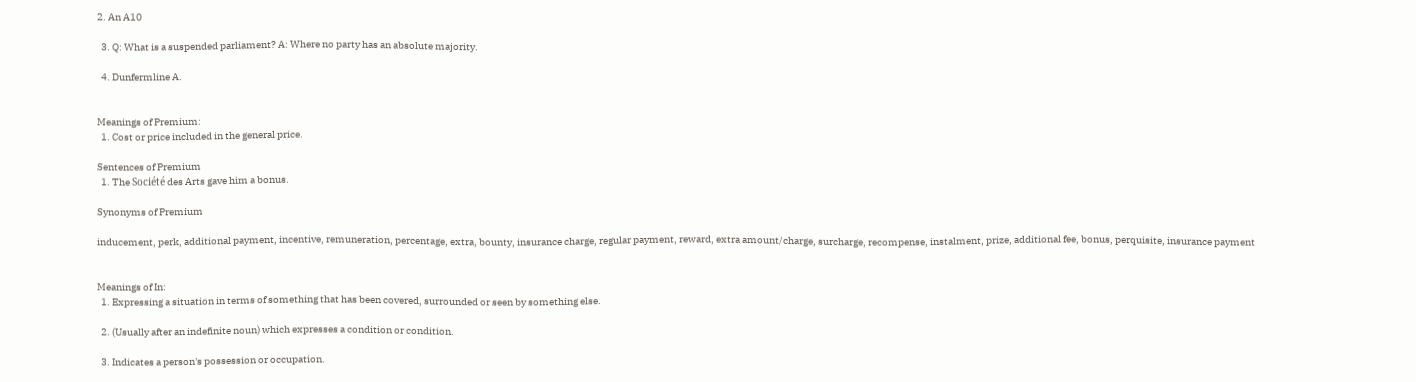2. An A10

  3. Q: What is a suspended parliament? A: Where no party has an absolute majority.

  4. Dunfermline A.


Meanings of Premium:
  1. Cost or price included in the general price.

Sentences of Premium
  1. The Société des Arts gave him a bonus.

Synonyms of Premium

inducement, perk, additional payment, incentive, remuneration, percentage, extra, bounty, insurance charge, regular payment, reward, extra amount/charge, surcharge, recompense, instalment, prize, additional fee, bonus, perquisite, insurance payment


Meanings of In:
  1. Expressing a situation in terms of something that has been covered, surrounded or seen by something else.

  2. (Usually after an indefinite noun) which expresses a condition or condition.

  3. Indicates a person's possession or occupation.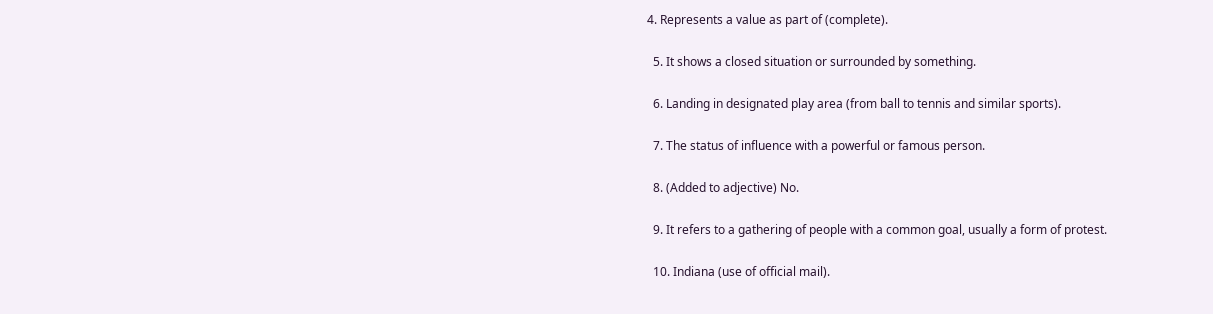4. Represents a value as part of (complete).

  5. It shows a closed situation or surrounded by something.

  6. Landing in designated play area (from ball to tennis and similar sports).

  7. The status of influence with a powerful or famous person.

  8. (Added to adjective) No.

  9. It refers to a gathering of people with a common goal, usually a form of protest.

  10. Indiana (use of official mail).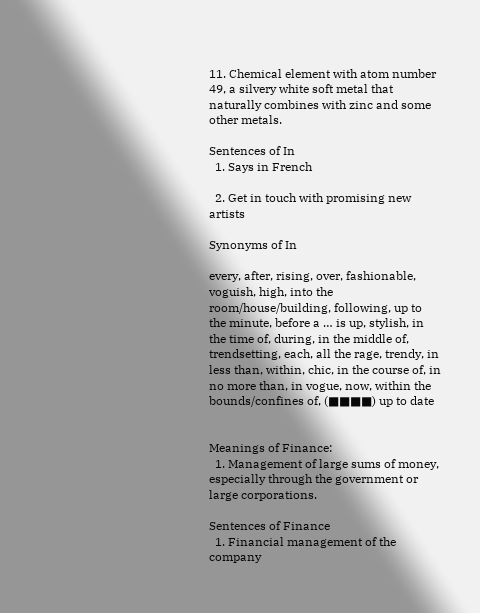11. Chemical element with atom number 49, a silvery white soft metal that naturally combines with zinc and some other metals.

Sentences of In
  1. Says in French

  2. Get in touch with promising new artists

Synonyms of In

every, after, rising, over, fashionable, voguish, high, into the room/house/building, following, up to the minute, before a … is up, stylish, in the time of, during, in the middle of, trendsetting, each, all the rage, trendy, in less than, within, chic, in the course of, in no more than, in vogue, now, within the bounds/confines of, (■■■■) up to date


Meanings of Finance:
  1. Management of large sums of money, especially through the government or large corporations.

Sentences of Finance
  1. Financial management of the company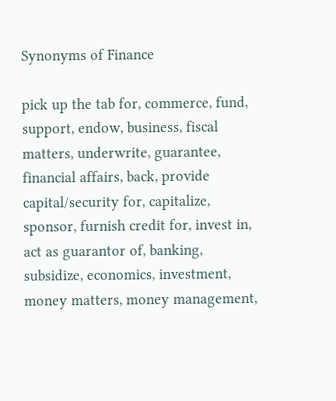Synonyms of Finance

pick up the tab for, commerce, fund, support, endow, business, fiscal matters, underwrite, guarantee, financial affairs, back, provide capital/security for, capitalize, sponsor, furnish credit for, invest in, act as guarantor of, banking, subsidize, economics, investment, money matters, money management,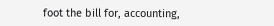foot the bill for, accounting,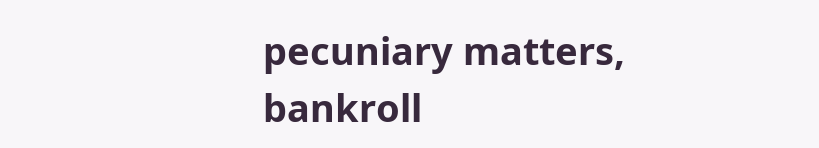pecuniary matters, bankroll